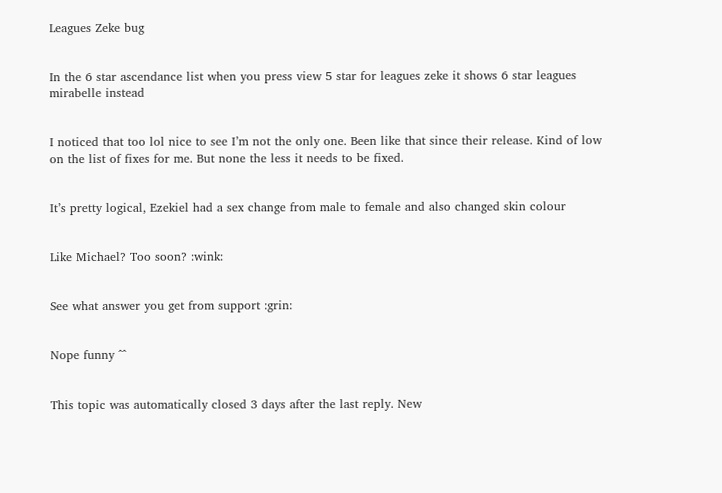Leagues Zeke bug


In the 6 star ascendance list when you press view 5 star for leagues zeke it shows 6 star leagues mirabelle instead


I noticed that too lol nice to see I’m not the only one. Been like that since their release. Kind of low on the list of fixes for me. But none the less it needs to be fixed.


It’s pretty logical, Ezekiel had a sex change from male to female and also changed skin colour


Like Michael? Too soon? :wink:


See what answer you get from support :grin:


Nope funny ^^


This topic was automatically closed 3 days after the last reply. New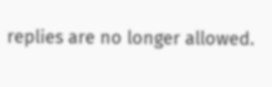replies are no longer allowed.